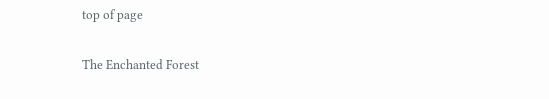top of page

The Enchanted Forest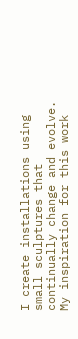I create installations using small sculptures that continually change and evolve. My inspiration for this work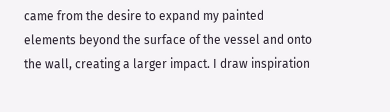came from the desire to expand my painted elements beyond the surface of the vessel and onto the wall, creating a larger impact. I draw inspiration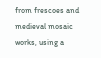from frescoes and medieval mosaic works, using a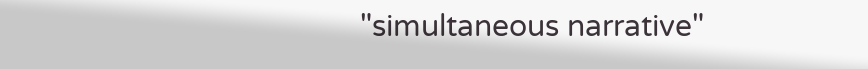"simultaneous narrative"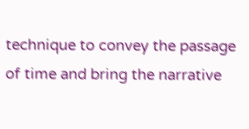technique to convey the passage of time and bring the narrative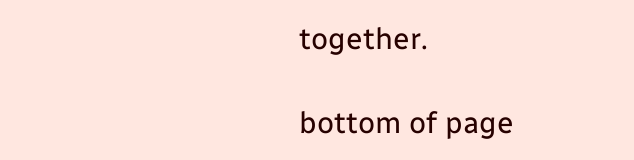together.

bottom of page